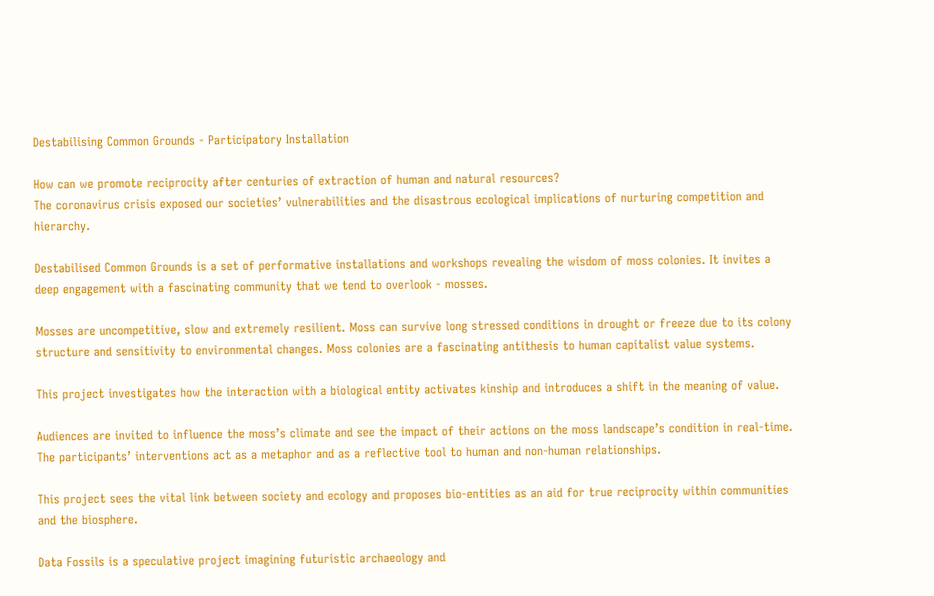Destabilising Common Grounds - Participatory Installation

How can we promote reciprocity after centuries of extraction of human and natural resources?
The coronavirus crisis exposed our societies’ vulnerabilities and the disastrous ecological implications of nurturing competition and hierarchy.

Destabilised Common Grounds is a set of performative installations and workshops revealing the wisdom of moss colonies. It invites a deep engagement with a fascinating community that we tend to overlook - mosses.

Mosses are uncompetitive, slow and extremely resilient. Moss can survive long stressed conditions in drought or freeze due to its colony structure and sensitivity to environmental changes. Moss colonies are a fascinating antithesis to human capitalist value systems.

This project investigates how the interaction with a biological entity activates kinship and introduces a shift in the meaning of value.

Audiences are invited to influence the moss’s climate and see the impact of their actions on the moss landscape’s condition in real-time. The participants’ interventions act as a metaphor and as a reflective tool to human and non-human relationships.

This project sees the vital link between society and ecology and proposes bio-entities as an aid for true reciprocity within communities and the biosphere.

Data Fossils is a speculative project imagining futuristic archaeology and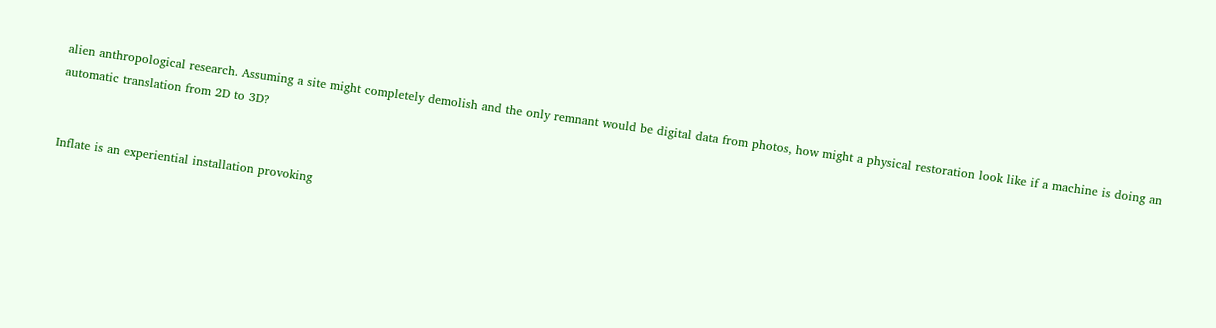alien anthropological research. Assuming a site might completely demolish and the only remnant would be digital data from photos, how might a physical restoration look like if a machine is doing an automatic translation from 2D to 3D?


Inflate is an experiential installation provoking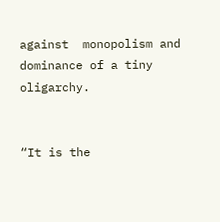against  monopolism and dominance of a tiny oligarchy.


“It is the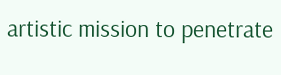artistic mission to penetrate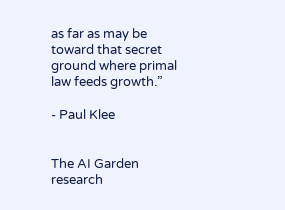as far as may be toward that secret ground where primal law feeds growth.”

- Paul Klee


The AI Garden research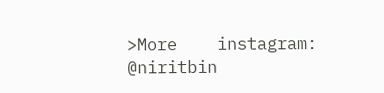>More    instagram: @niritbin